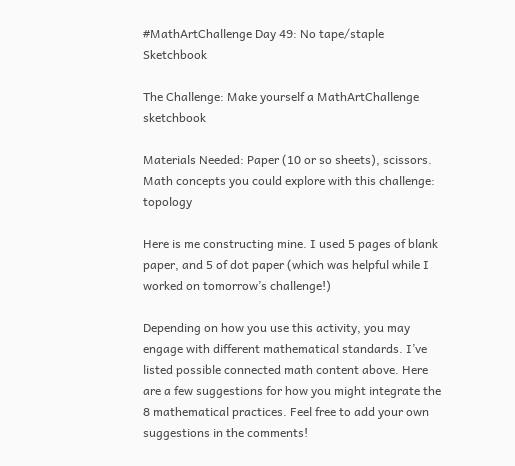#MathArtChallenge Day 49: No tape/staple Sketchbook

The Challenge: Make yourself a MathArtChallenge sketchbook

Materials Needed: Paper (10 or so sheets), scissors.
Math concepts you could explore with this challenge: topology

Here is me constructing mine. I used 5 pages of blank paper, and 5 of dot paper (which was helpful while I worked on tomorrow’s challenge!)

Depending on how you use this activity, you may engage with different mathematical standards. I’ve listed possible connected math content above. Here are a few suggestions for how you might integrate the 8 mathematical practices. Feel free to add your own suggestions in the comments!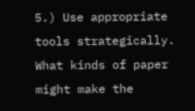5.) Use appropriate tools strategically. What kinds of paper might make the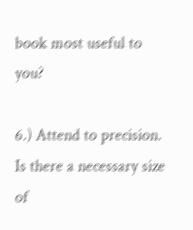book most useful to you?

6.) Attend to precision. Is there a necessary size of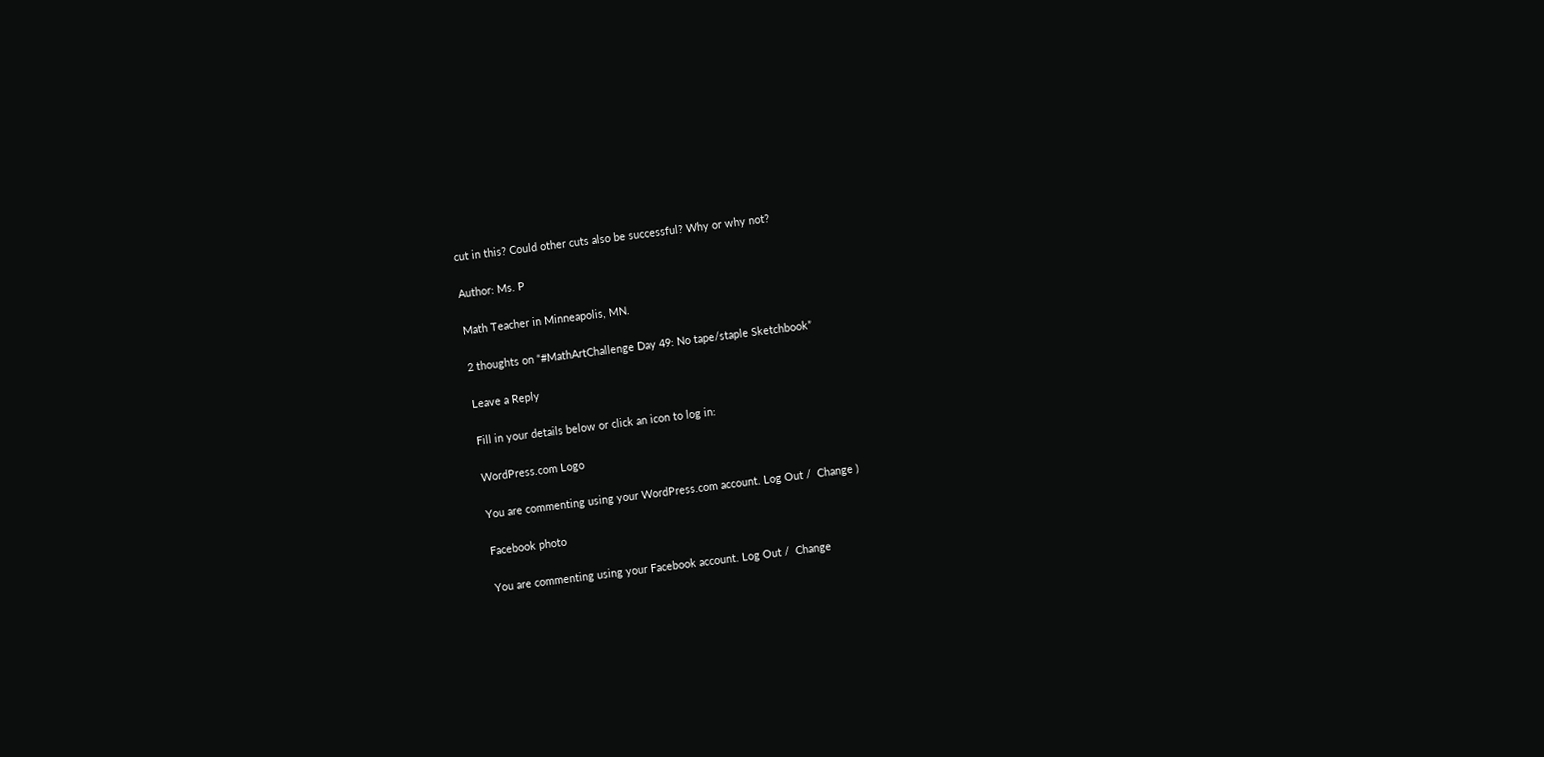cut in this? Could other cuts also be successful? Why or why not?

Author: Ms. P

Math Teacher in Minneapolis, MN.

2 thoughts on “#MathArtChallenge Day 49: No tape/staple Sketchbook”

Leave a Reply

Fill in your details below or click an icon to log in:

WordPress.com Logo

You are commenting using your WordPress.com account. Log Out /  Change )

Facebook photo

You are commenting using your Facebook account. Log Out /  Change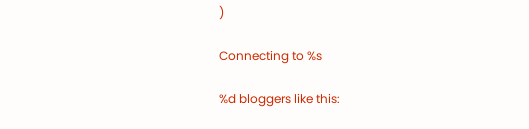)

Connecting to %s

%d bloggers like this: